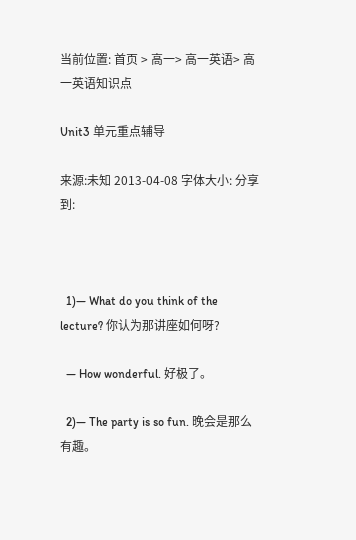当前位置: 首页 > 高一> 高一英语> 高一英语知识点

Unit3 单元重点辅导

来源:未知 2013-04-08 字体大小: 分享到:



  1)— What do you think of the lecture? 你认为那讲座如何呀?

  — How wonderful. 好极了。

  2)— The party is so fun. 晚会是那么有趣。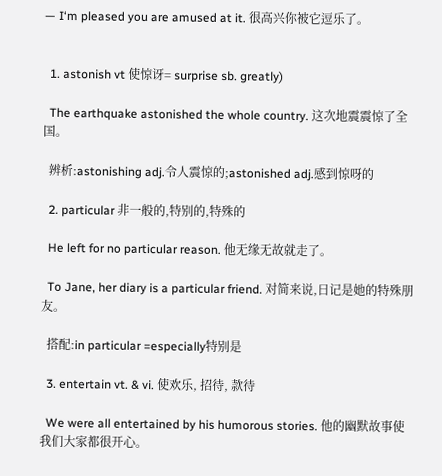— I‘m pleased you are amused at it. 很高兴你被它逗乐了。


  1. astonish vt 使惊讶= surprise sb. greatly)

  The earthquake astonished the whole country. 这次地震震惊了全国。

  辨析:astonishing adj.令人震惊的;astonished adj.感到惊呀的

  2. particular 非一般的,特别的,特殊的

  He left for no particular reason. 他无缘无故就走了。

  To Jane, her diary is a particular friend. 对简来说,日记是她的特殊朋友。

  搭配:in particular =especially特别是

  3. entertain vt. & vi. 使欢乐, 招待, 款待

  We were all entertained by his humorous stories. 他的幽默故事使我们大家都很开心。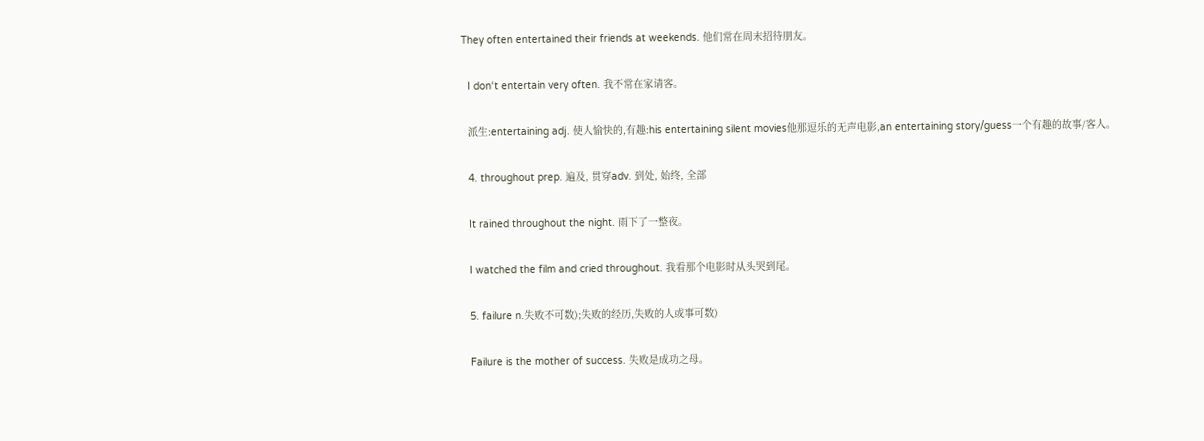They often entertained their friends at weekends. 他们常在周末招待朋友。

  I don‘t entertain very often. 我不常在家请客。

  派生:entertaining adj. 使人愉快的,有趣:his entertaining silent movies他那逗乐的无声电影,an entertaining story/guess一个有趣的故事/客人。

  4. throughout prep. 遍及, 贯穿adv. 到处, 始终, 全部

  It rained throughout the night. 雨下了一整夜。

  I watched the film and cried throughout. 我看那个电影时从头哭到尾。

  5. failure n.失败不可数);失败的经历,失败的人或事可数)

  Failure is the mother of success. 失败是成功之母。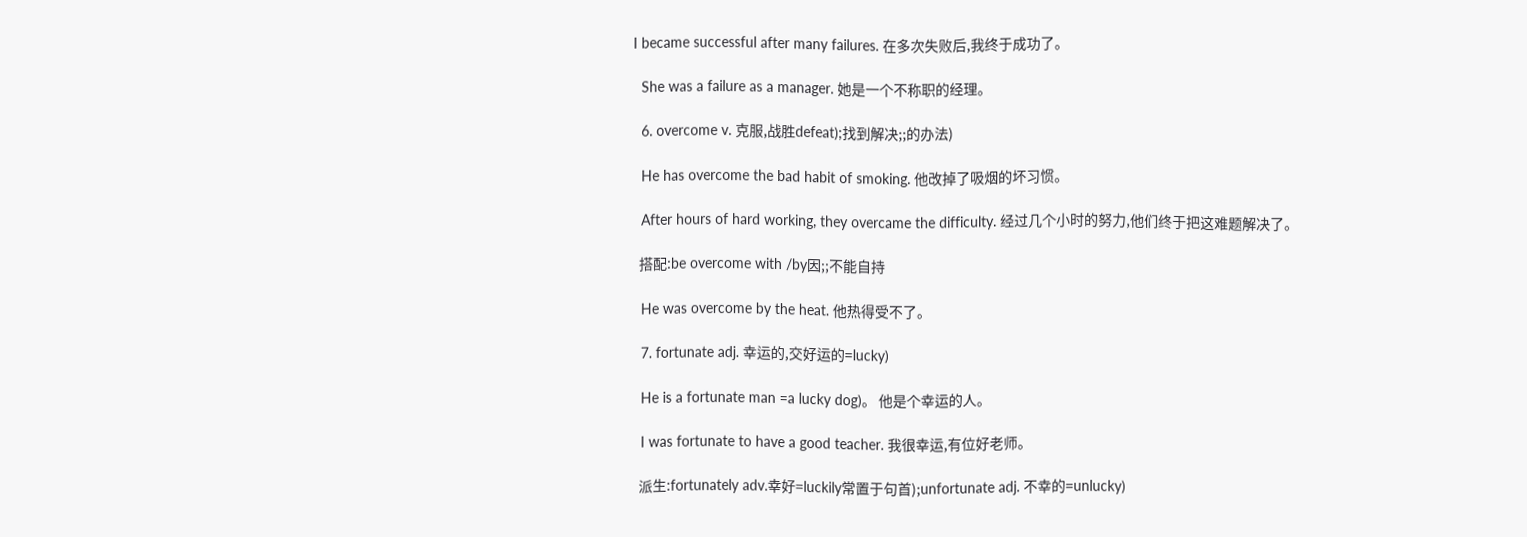I became successful after many failures. 在多次失败后,我终于成功了。

  She was a failure as a manager. 她是一个不称职的经理。

  6. overcome v. 克服,战胜defeat);找到解决;;的办法)

  He has overcome the bad habit of smoking. 他改掉了吸烟的坏习惯。

  After hours of hard working, they overcame the difficulty. 经过几个小时的努力,他们终于把这难题解决了。

  搭配:be overcome with /by因;;不能自持

  He was overcome by the heat. 他热得受不了。

  7. fortunate adj. 幸运的,交好运的=lucky)

  He is a fortunate man =a lucky dog)。 他是个幸运的人。

  I was fortunate to have a good teacher. 我很幸运,有位好老师。

  派生:fortunately adv.幸好=luckily常置于句首);unfortunate adj. 不幸的=unlucky)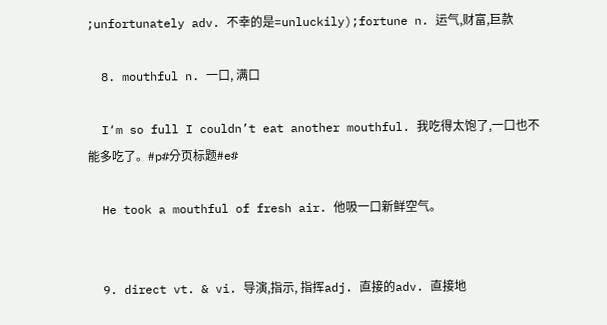;unfortunately adv. 不幸的是=unluckily);fortune n. 运气,财富,巨款

  8. mouthful n. 一口, 满口

  I‘m so full I couldn’t eat another mouthful. 我吃得太饱了,一口也不能多吃了。#p#分页标题#e#

  He took a mouthful of fresh air. 他吸一口新鲜空气。


  9. direct vt. & vi. 导演,指示, 指挥adj. 直接的adv. 直接地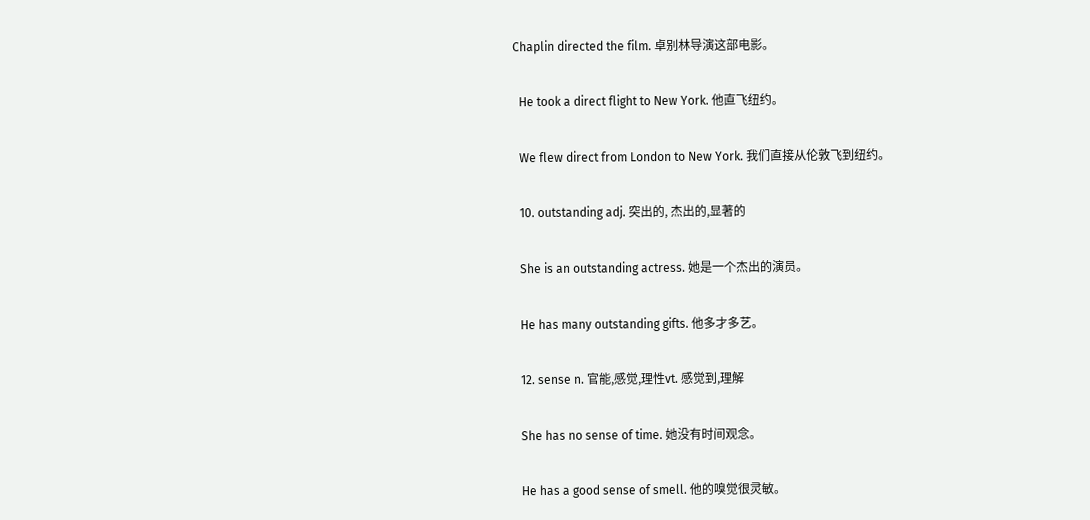Chaplin directed the film. 卓别林导演这部电影。

  He took a direct flight to New York. 他直飞纽约。

  We flew direct from London to New York. 我们直接从伦敦飞到纽约。

  10. outstanding adj. 突出的, 杰出的,显著的

  She is an outstanding actress. 她是一个杰出的演员。

  He has many outstanding gifts. 他多才多艺。

  12. sense n. 官能,感觉,理性vt. 感觉到,理解

  She has no sense of time. 她没有时间观念。

  He has a good sense of smell. 他的嗅觉很灵敏。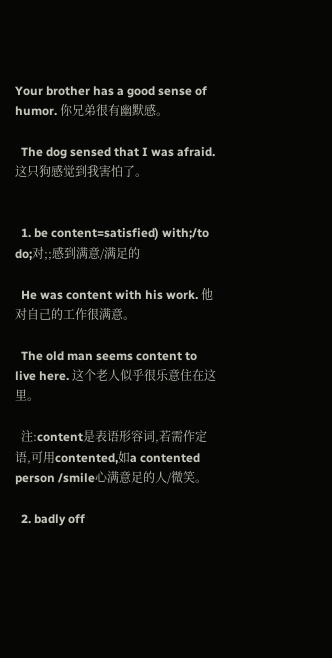Your brother has a good sense of humor. 你兄弟很有幽默感。

  The dog sensed that I was afraid. 这只狗感觉到我害怕了。


  1. be content=satisfied) with;/to do;对;;感到满意/满足的

  He was content with his work. 他对自己的工作很满意。

  The old man seems content to live here. 这个老人似乎很乐意住在这里。

  注:content是表语形容词,若需作定语,可用contented,如a contented person /smile心满意足的人/微笑。

  2. badly off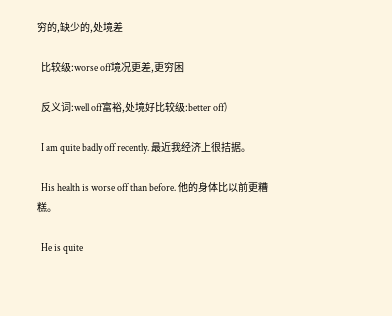穷的,缺少的,处境差

  比较级:worse off境况更差,更穷困

  反义词:well off富裕,处境好比较级:better off)

  I am quite badly off recently. 最近我经济上很拮据。

  His health is worse off than before. 他的身体比以前更糟糕。

  He is quite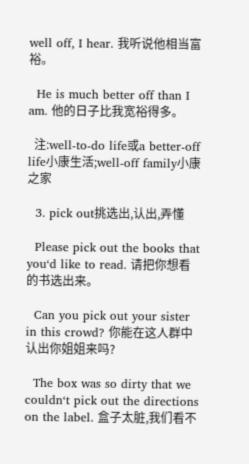well off, I hear. 我听说他相当富裕。

  He is much better off than I am. 他的日子比我宽裕得多。

  注:well-to-do life或a better-off life小康生活;well-off family小康之家

  3. pick out挑选出,认出,弄懂

  Please pick out the books that you‘d like to read. 请把你想看的书选出来。

  Can you pick out your sister in this crowd? 你能在这人群中认出你姐姐来吗?

  The box was so dirty that we couldn‘t pick out the directions on the label. 盒子太脏,我们看不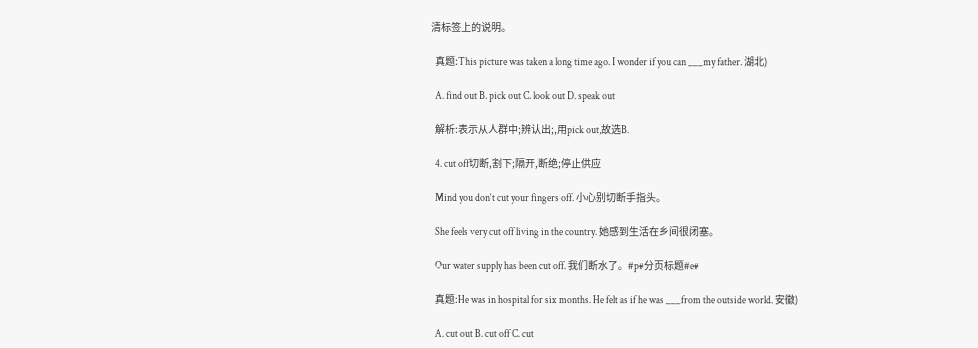清标签上的说明。

  真题:This picture was taken a long time ago. I wonder if you can ___my father. 湖北)

  A. find out B. pick out C. look out D. speak out

  解析:表示从人群中;辨认出;,用pick out,故选B.

  4. cut off切断,割下;隔开,断绝;停止供应

  Mind you don‘t cut your fingers off. 小心别切断手指头。

  She feels very cut off living in the country. 她感到生活在乡间很闭塞。

  Our water supply has been cut off. 我们断水了。#p#分页标题#e#

  真题:He was in hospital for six months. He felt as if he was ___from the outside world. 安徽)

  A. cut out B. cut off C. cut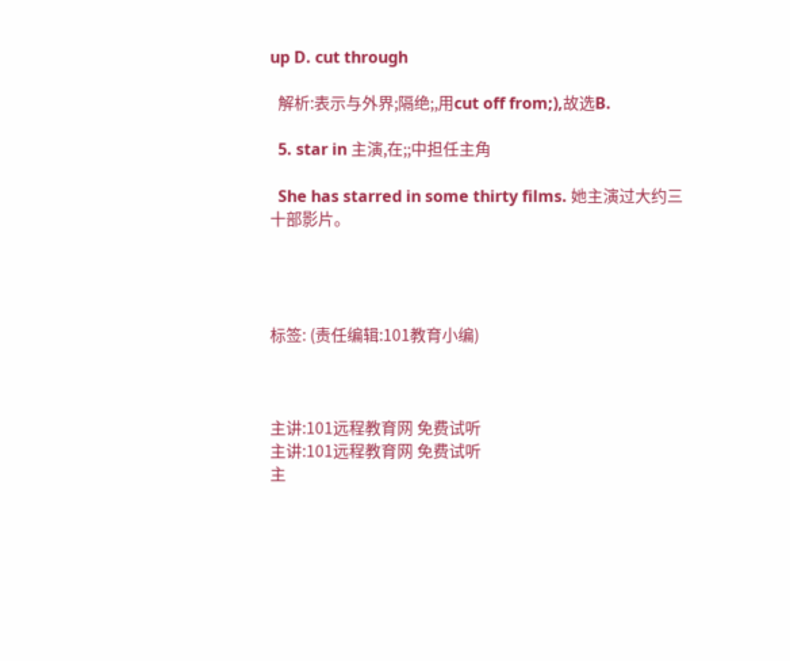up D. cut through

  解析:表示与外界;隔绝;,用cut off from;),故选B.

  5. star in 主演,在;;中担任主角

  She has starred in some thirty films. 她主演过大约三十部影片。




标签: (责任编辑:101教育小编)



主讲:101远程教育网 免费试听
主讲:101远程教育网 免费试听
主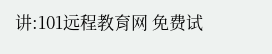讲:101远程教育网 免费试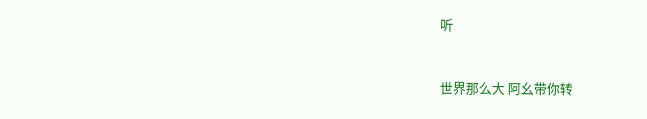听


世界那么大 阿幺带你转